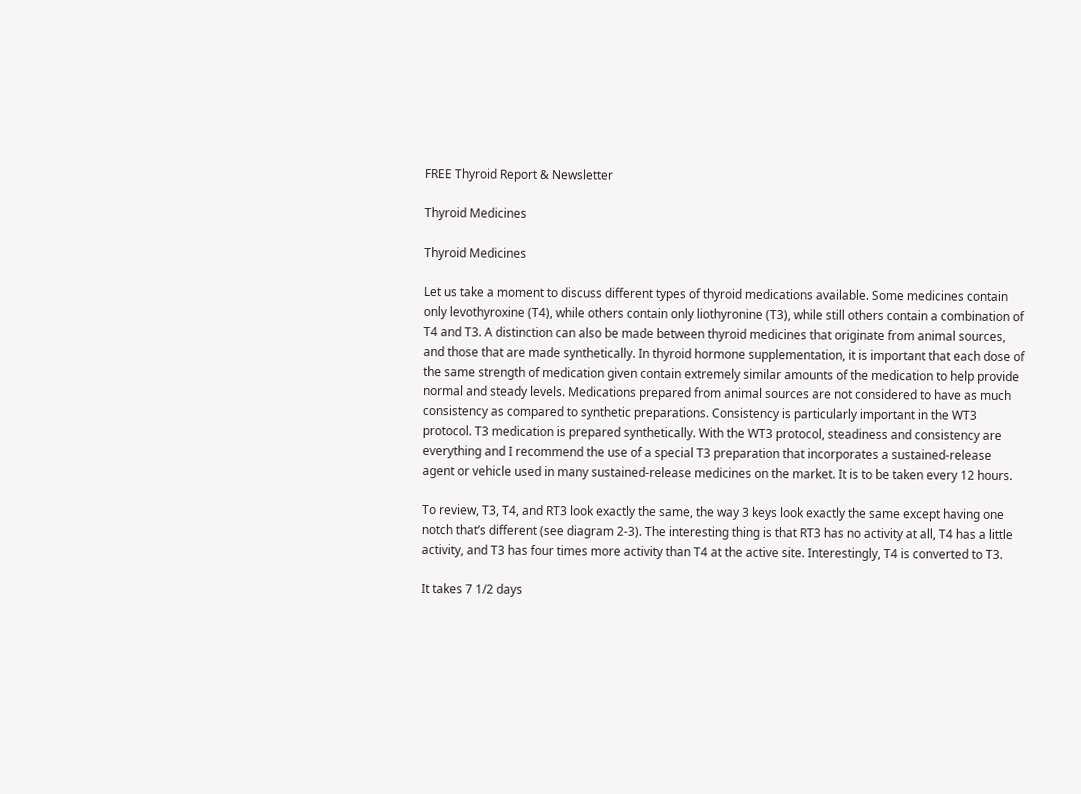FREE Thyroid Report & Newsletter

Thyroid Medicines

Thyroid Medicines

Let us take a moment to discuss different types of thyroid medications available. Some medicines contain only levothyroxine (T4), while others contain only liothyronine (T3), while still others contain a combination of T4 and T3. A distinction can also be made between thyroid medicines that originate from animal sources, and those that are made synthetically. In thyroid hormone supplementation, it is important that each dose of the same strength of medication given contain extremely similar amounts of the medication to help provide normal and steady levels. Medications prepared from animal sources are not considered to have as much consistency as compared to synthetic preparations. Consistency is particularly important in the WT3 protocol. T3 medication is prepared synthetically. With the WT3 protocol, steadiness and consistency are everything and I recommend the use of a special T3 preparation that incorporates a sustained-release agent or vehicle used in many sustained-release medicines on the market. It is to be taken every 12 hours.

To review, T3, T4, and RT3 look exactly the same, the way 3 keys look exactly the same except having one notch that’s different (see diagram 2-3). The interesting thing is that RT3 has no activity at all, T4 has a little activity, and T3 has four times more activity than T4 at the active site. Interestingly, T4 is converted to T3.

It takes 7 1/2 days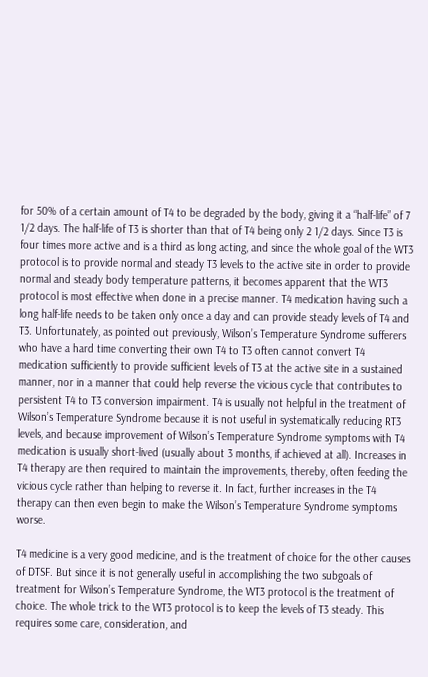for 50% of a certain amount of T4 to be degraded by the body, giving it a “half-life” of 7 1/2 days. The half-life of T3 is shorter than that of T4 being only 2 1/2 days. Since T3 is four times more active and is a third as long acting, and since the whole goal of the WT3 protocol is to provide normal and steady T3 levels to the active site in order to provide normal and steady body temperature patterns, it becomes apparent that the WT3 protocol is most effective when done in a precise manner. T4 medication having such a long half-life needs to be taken only once a day and can provide steady levels of T4 and T3. Unfortunately, as pointed out previously, Wilson’s Temperature Syndrome sufferers who have a hard time converting their own T4 to T3 often cannot convert T4 medication sufficiently to provide sufficient levels of T3 at the active site in a sustained manner, nor in a manner that could help reverse the vicious cycle that contributes to persistent T4 to T3 conversion impairment. T4 is usually not helpful in the treatment of Wilson’s Temperature Syndrome because it is not useful in systematically reducing RT3 levels, and because improvement of Wilson’s Temperature Syndrome symptoms with T4 medication is usually short-lived (usually about 3 months, if achieved at all). Increases in T4 therapy are then required to maintain the improvements, thereby, often feeding the vicious cycle rather than helping to reverse it. In fact, further increases in the T4 therapy can then even begin to make the Wilson’s Temperature Syndrome symptoms worse.

T4 medicine is a very good medicine, and is the treatment of choice for the other causes of DTSF. But since it is not generally useful in accomplishing the two subgoals of treatment for Wilson’s Temperature Syndrome, the WT3 protocol is the treatment of choice. The whole trick to the WT3 protocol is to keep the levels of T3 steady. This requires some care, consideration, and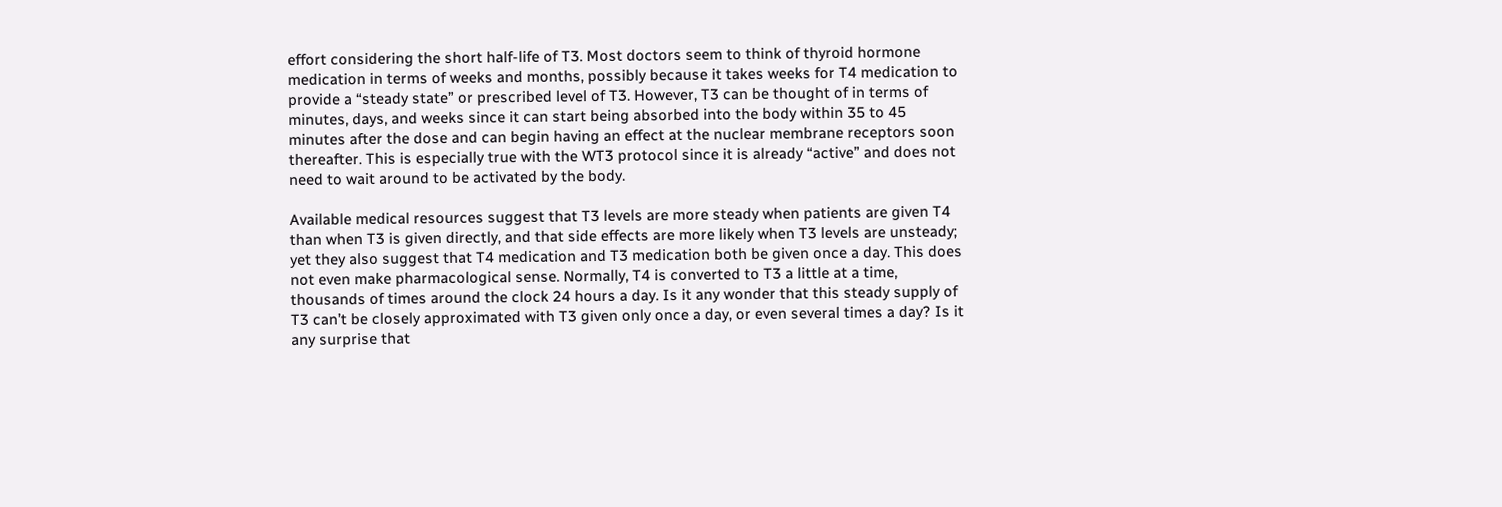effort considering the short half-life of T3. Most doctors seem to think of thyroid hormone medication in terms of weeks and months, possibly because it takes weeks for T4 medication to provide a “steady state” or prescribed level of T3. However, T3 can be thought of in terms of minutes, days, and weeks since it can start being absorbed into the body within 35 to 45 minutes after the dose and can begin having an effect at the nuclear membrane receptors soon thereafter. This is especially true with the WT3 protocol since it is already “active” and does not need to wait around to be activated by the body.

Available medical resources suggest that T3 levels are more steady when patients are given T4 than when T3 is given directly, and that side effects are more likely when T3 levels are unsteady; yet they also suggest that T4 medication and T3 medication both be given once a day. This does not even make pharmacological sense. Normally, T4 is converted to T3 a little at a time, thousands of times around the clock 24 hours a day. Is it any wonder that this steady supply of T3 can’t be closely approximated with T3 given only once a day, or even several times a day? Is it any surprise that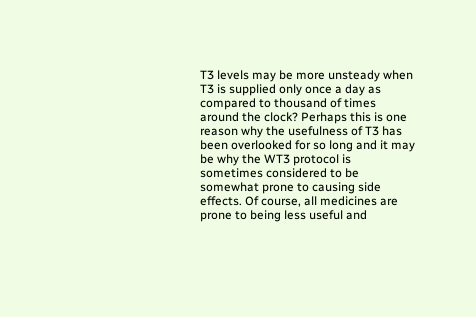T3 levels may be more unsteady when T3 is supplied only once a day as compared to thousand of times around the clock? Perhaps this is one reason why the usefulness of T3 has been overlooked for so long and it may be why the WT3 protocol is sometimes considered to be somewhat prone to causing side effects. Of course, all medicines are prone to being less useful and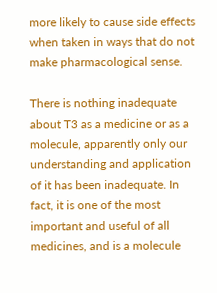more likely to cause side effects when taken in ways that do not make pharmacological sense.

There is nothing inadequate about T3 as a medicine or as a molecule, apparently only our understanding and application of it has been inadequate. In fact, it is one of the most important and useful of all medicines, and is a molecule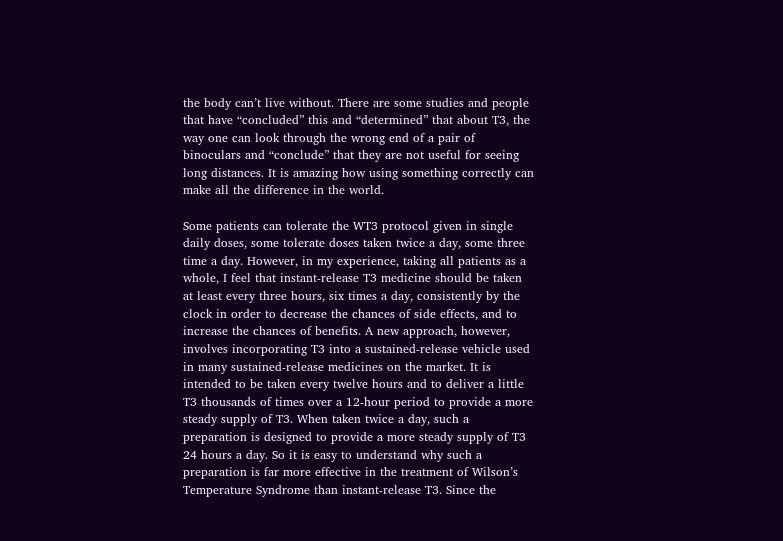the body can’t live without. There are some studies and people that have “concluded” this and “determined” that about T3, the way one can look through the wrong end of a pair of binoculars and “conclude” that they are not useful for seeing long distances. It is amazing how using something correctly can make all the difference in the world.

Some patients can tolerate the WT3 protocol given in single daily doses, some tolerate doses taken twice a day, some three time a day. However, in my experience, taking all patients as a whole, I feel that instant-release T3 medicine should be taken at least every three hours, six times a day, consistently by the clock in order to decrease the chances of side effects, and to increase the chances of benefits. A new approach, however, involves incorporating T3 into a sustained-release vehicle used in many sustained-release medicines on the market. It is intended to be taken every twelve hours and to deliver a little T3 thousands of times over a 12-hour period to provide a more steady supply of T3. When taken twice a day, such a preparation is designed to provide a more steady supply of T3 24 hours a day. So it is easy to understand why such a preparation is far more effective in the treatment of Wilson’s Temperature Syndrome than instant-release T3. Since the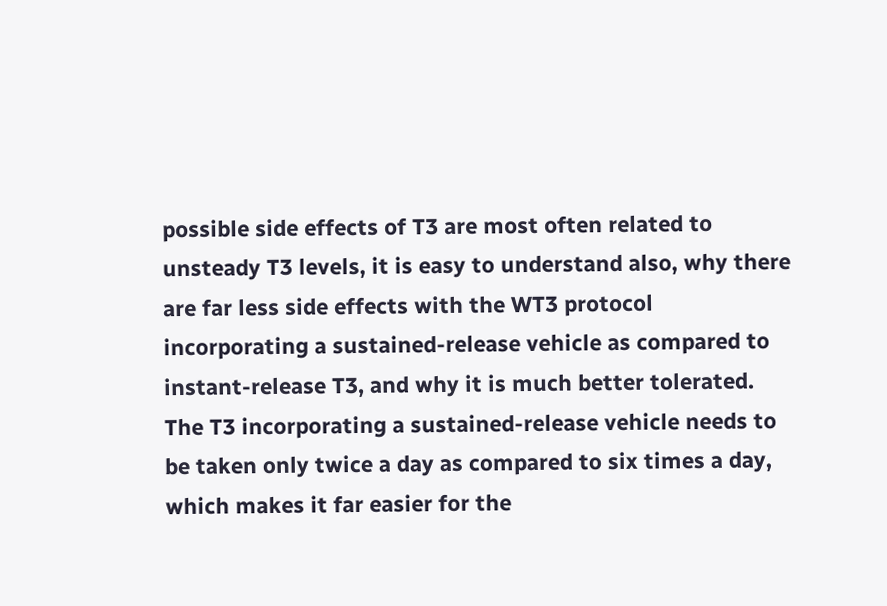possible side effects of T3 are most often related to unsteady T3 levels, it is easy to understand also, why there are far less side effects with the WT3 protocol incorporating a sustained-release vehicle as compared to instant-release T3, and why it is much better tolerated. The T3 incorporating a sustained-release vehicle needs to be taken only twice a day as compared to six times a day, which makes it far easier for the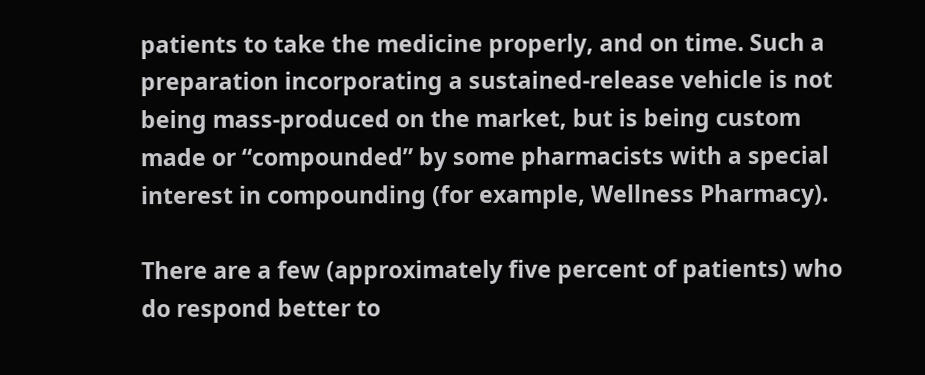patients to take the medicine properly, and on time. Such a preparation incorporating a sustained-release vehicle is not being mass-produced on the market, but is being custom made or “compounded” by some pharmacists with a special interest in compounding (for example, Wellness Pharmacy).

There are a few (approximately five percent of patients) who do respond better to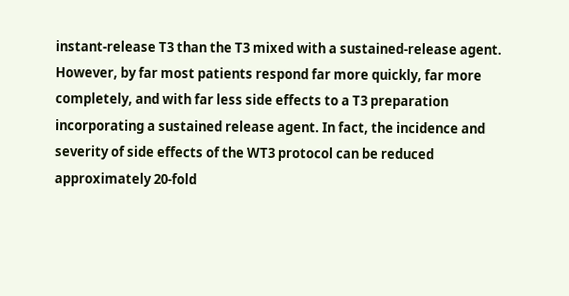instant-release T3 than the T3 mixed with a sustained-release agent. However, by far most patients respond far more quickly, far more completely, and with far less side effects to a T3 preparation incorporating a sustained release agent. In fact, the incidence and severity of side effects of the WT3 protocol can be reduced approximately 20-fold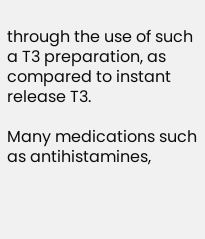through the use of such a T3 preparation, as compared to instant release T3.

Many medications such as antihistamines,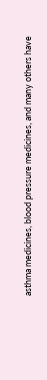asthma medicines, blood pressure medicines, and many others have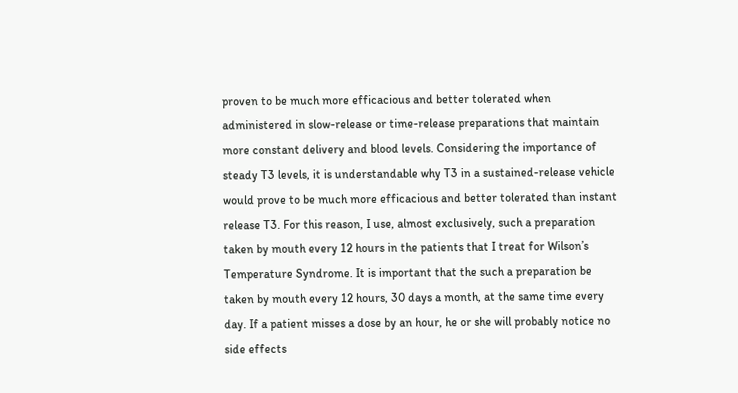proven to be much more efficacious and better tolerated when administered in slow-release or time-release preparations that maintain more constant delivery and blood levels. Considering the importance of steady T3 levels, it is understandable why T3 in a sustained-release vehicle would prove to be much more efficacious and better tolerated than instant release T3. For this reason, I use, almost exclusively, such a preparation taken by mouth every 12 hours in the patients that I treat for Wilson’s Temperature Syndrome. It is important that the such a preparation be taken by mouth every 12 hours, 30 days a month, at the same time every day. If a patient misses a dose by an hour, he or she will probably notice no side effects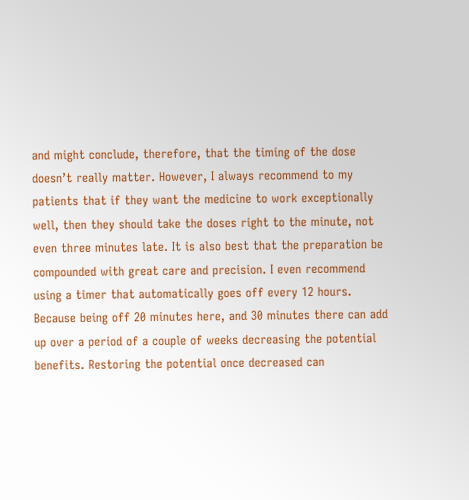and might conclude, therefore, that the timing of the dose doesn’t really matter. However, I always recommend to my patients that if they want the medicine to work exceptionally well, then they should take the doses right to the minute, not even three minutes late. It is also best that the preparation be compounded with great care and precision. I even recommend using a timer that automatically goes off every 12 hours. Because being off 20 minutes here, and 30 minutes there can add up over a period of a couple of weeks decreasing the potential benefits. Restoring the potential once decreased can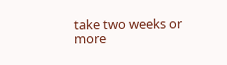take two weeks or more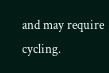and may require cycling.